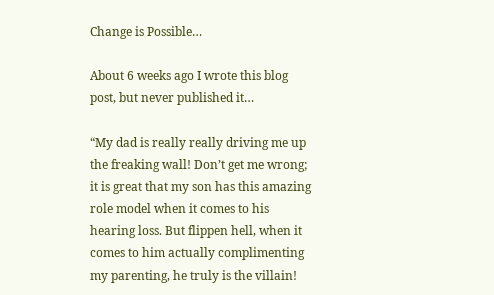Change is Possible…

About 6 weeks ago I wrote this blog post, but never published it…

“My dad is really really driving me up the freaking wall! Don’t get me wrong; it is great that my son has this amazing role model when it comes to his hearing loss. But flippen hell, when it comes to him actually complimenting my parenting, he truly is the villain!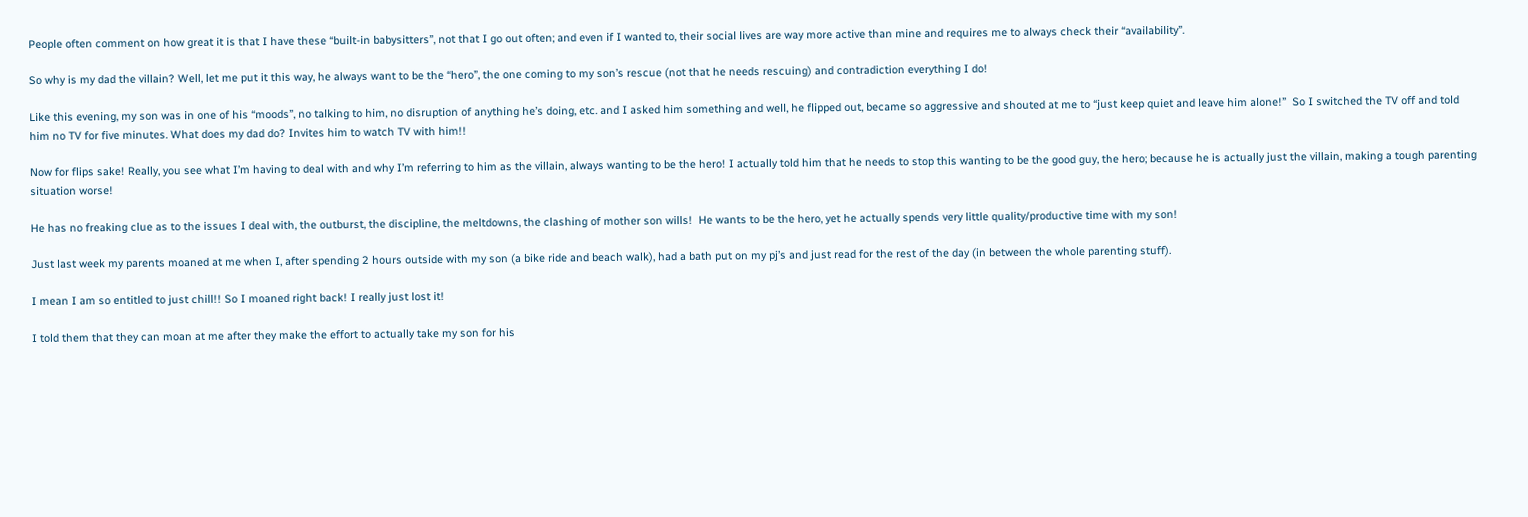People often comment on how great it is that I have these “built-in babysitters”, not that I go out often; and even if I wanted to, their social lives are way more active than mine and requires me to always check their “availability”.

So why is my dad the villain? Well, let me put it this way, he always want to be the “hero”, the one coming to my son’s rescue (not that he needs rescuing) and contradiction everything I do!

Like this evening, my son was in one of his “moods”, no talking to him, no disruption of anything he’s doing, etc. and I asked him something and well, he flipped out, became so aggressive and shouted at me to “just keep quiet and leave him alone!”  So I switched the TV off and told him no TV for five minutes. What does my dad do? Invites him to watch TV with him!!

Now for flips sake! Really, you see what I’m having to deal with and why I’m referring to him as the villain, always wanting to be the hero! I actually told him that he needs to stop this wanting to be the good guy, the hero; because he is actually just the villain, making a tough parenting situation worse!

He has no freaking clue as to the issues I deal with, the outburst, the discipline, the meltdowns, the clashing of mother son wills!  He wants to be the hero, yet he actually spends very little quality/productive time with my son!

Just last week my parents moaned at me when I, after spending 2 hours outside with my son (a bike ride and beach walk), had a bath put on my pj’s and just read for the rest of the day (in between the whole parenting stuff).

I mean I am so entitled to just chill!! So I moaned right back! I really just lost it!

I told them that they can moan at me after they make the effort to actually take my son for his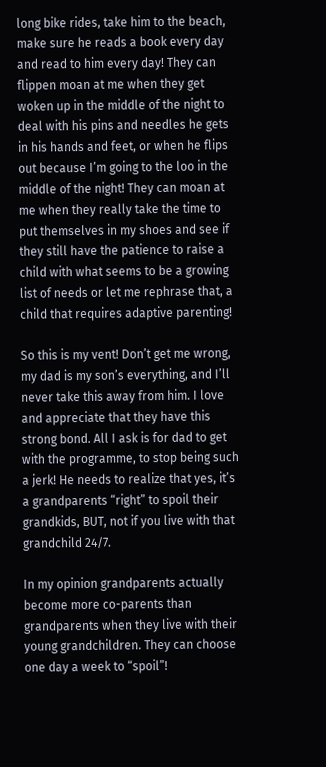long bike rides, take him to the beach, make sure he reads a book every day and read to him every day! They can flippen moan at me when they get woken up in the middle of the night to deal with his pins and needles he gets in his hands and feet, or when he flips out because I’m going to the loo in the middle of the night! They can moan at me when they really take the time to put themselves in my shoes and see if they still have the patience to raise a child with what seems to be a growing list of needs or let me rephrase that, a child that requires adaptive parenting!

So this is my vent! Don’t get me wrong, my dad is my son’s everything, and I’ll never take this away from him. I love and appreciate that they have this strong bond. All I ask is for dad to get with the programme, to stop being such a jerk! He needs to realize that yes, it’s a grandparents “right” to spoil their grandkids, BUT, not if you live with that grandchild 24/7.

In my opinion grandparents actually become more co-parents than grandparents when they live with their young grandchildren. They can choose one day a week to “spoil”!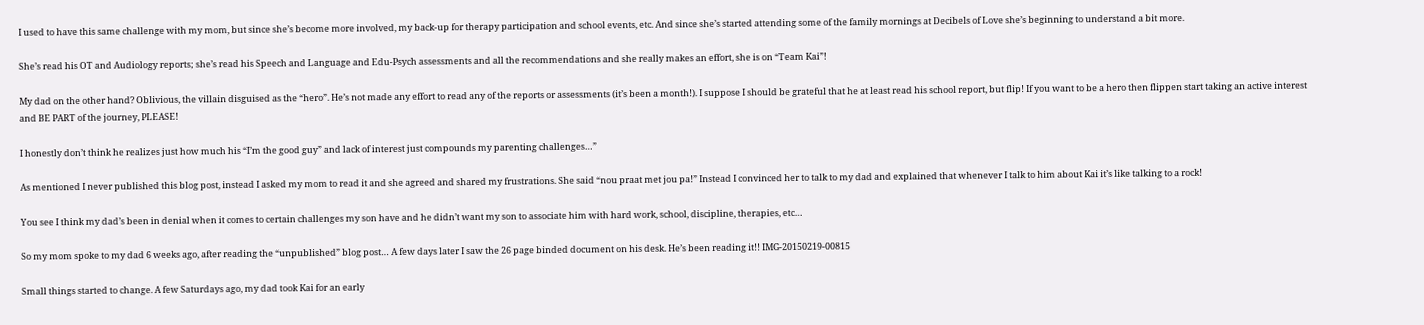I used to have this same challenge with my mom, but since she’s become more involved, my back-up for therapy participation and school events, etc. And since she’s started attending some of the family mornings at Decibels of Love she’s beginning to understand a bit more.

She’s read his OT and Audiology reports; she’s read his Speech and Language and Edu-Psych assessments and all the recommendations and she really makes an effort, she is on “Team Kai”!

My dad on the other hand? Oblivious, the villain disguised as the “hero”. He’s not made any effort to read any of the reports or assessments (it’s been a month!). I suppose I should be grateful that he at least read his school report, but flip! If you want to be a hero then flippen start taking an active interest and BE PART of the journey, PLEASE!

I honestly don’t think he realizes just how much his “I’m the good guy” and lack of interest just compounds my parenting challenges…”

As mentioned I never published this blog post, instead I asked my mom to read it and she agreed and shared my frustrations. She said “nou praat met jou pa!” Instead I convinced her to talk to my dad and explained that whenever I talk to him about Kai it’s like talking to a rock!

You see I think my dad’s been in denial when it comes to certain challenges my son have and he didn’t want my son to associate him with hard work, school, discipline, therapies, etc…

So my mom spoke to my dad 6 weeks ago, after reading the “unpublished” blog post… A few days later I saw the 26 page binded document on his desk. He’s been reading it!! IMG-20150219-00815

Small things started to change. A few Saturdays ago, my dad took Kai for an early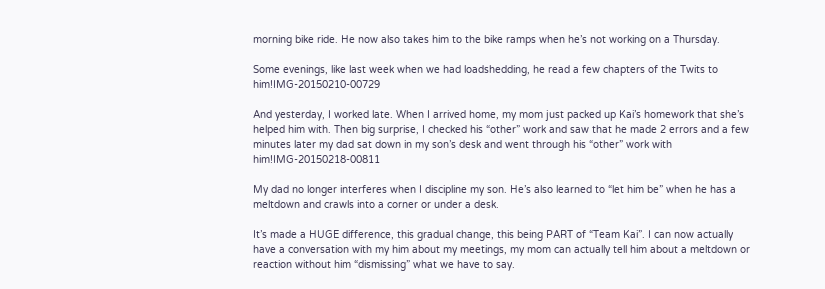morning bike ride. He now also takes him to the bike ramps when he’s not working on a Thursday.

Some evenings, like last week when we had loadshedding, he read a few chapters of the Twits to him!IMG-20150210-00729

And yesterday, I worked late. When I arrived home, my mom just packed up Kai’s homework that she’s helped him with. Then big surprise, I checked his “other” work and saw that he made 2 errors and a few minutes later my dad sat down in my son’s desk and went through his “other” work with him!IMG-20150218-00811

My dad no longer interferes when I discipline my son. He’s also learned to “let him be” when he has a meltdown and crawls into a corner or under a desk.

It’s made a HUGE difference, this gradual change, this being PART of “Team Kai”. I can now actually have a conversation with my him about my meetings, my mom can actually tell him about a meltdown or reaction without him “dismissing” what we have to say.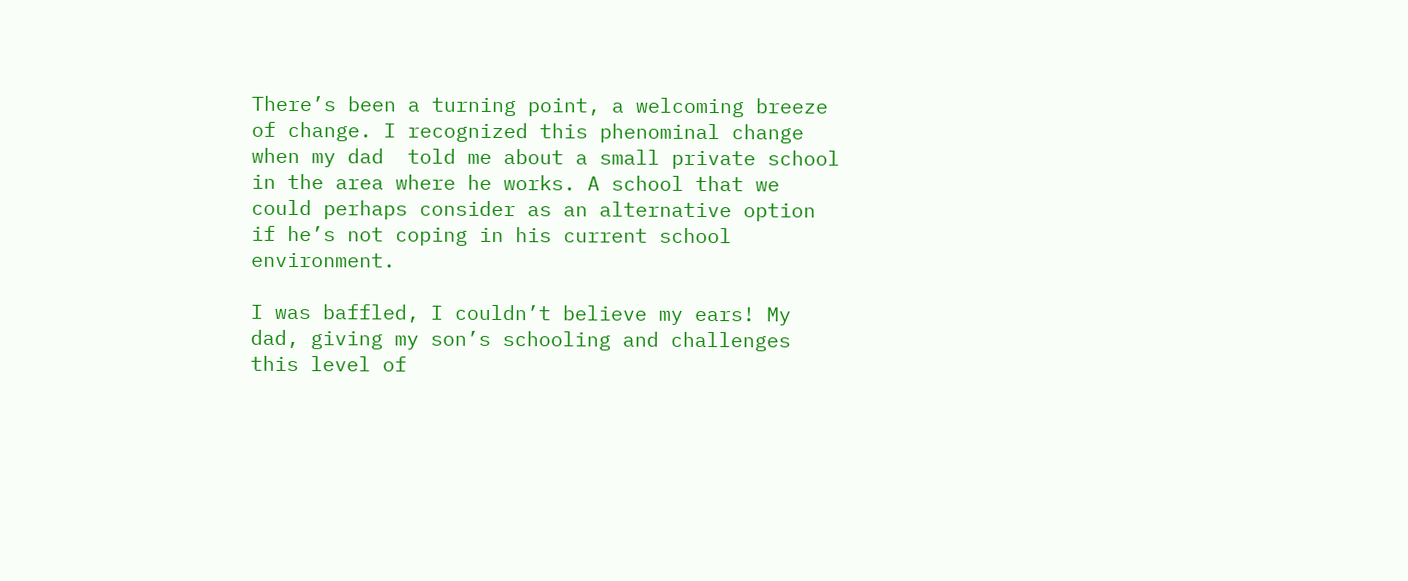There’s been a turning point, a welcoming breeze of change. I recognized this phenominal change when my dad  told me about a small private school in the area where he works. A school that we could perhaps consider as an alternative option if he’s not coping in his current school environment.

I was baffled, I couldn’t believe my ears! My dad, giving my son’s schooling and challenges this level of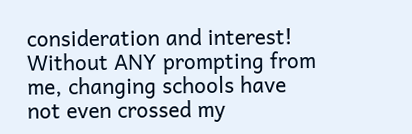consideration and interest! Without ANY prompting from me, changing schools have not even crossed my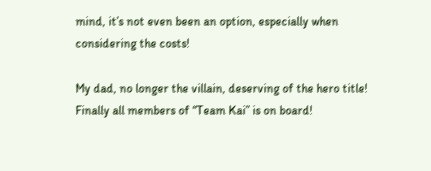mind, it’s not even been an option, especially when considering the costs!

My dad, no longer the villain, deserving of the hero title! Finally all members of “Team Kai” is on board!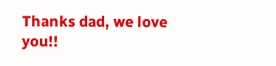Thanks dad, we love you!!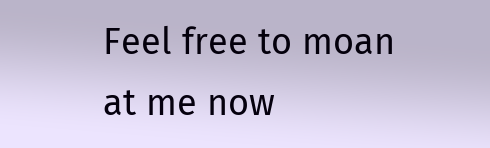Feel free to moan at me now